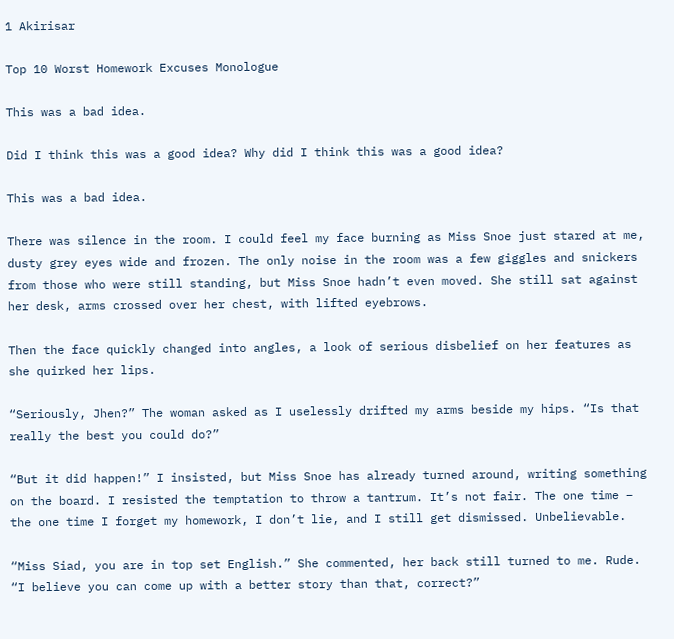1 Akirisar

Top 10 Worst Homework Excuses Monologue

This was a bad idea.

Did I think this was a good idea? Why did I think this was a good idea?

This was a bad idea.

There was silence in the room. I could feel my face burning as Miss Snoe just stared at me, dusty grey eyes wide and frozen. The only noise in the room was a few giggles and snickers from those who were still standing, but Miss Snoe hadn’t even moved. She still sat against her desk, arms crossed over her chest, with lifted eyebrows.

Then the face quickly changed into angles, a look of serious disbelief on her features as she quirked her lips.

“Seriously, Jhen?” The woman asked as I uselessly drifted my arms beside my hips. “Is that really the best you could do?”

“But it did happen!” I insisted, but Miss Snoe has already turned around, writing something on the board. I resisted the temptation to throw a tantrum. It’s not fair. The one time – the one time I forget my homework, I don’t lie, and I still get dismissed. Unbelievable.

“Miss Siad, you are in top set English.” She commented, her back still turned to me. Rude. “I believe you can come up with a better story than that, correct?”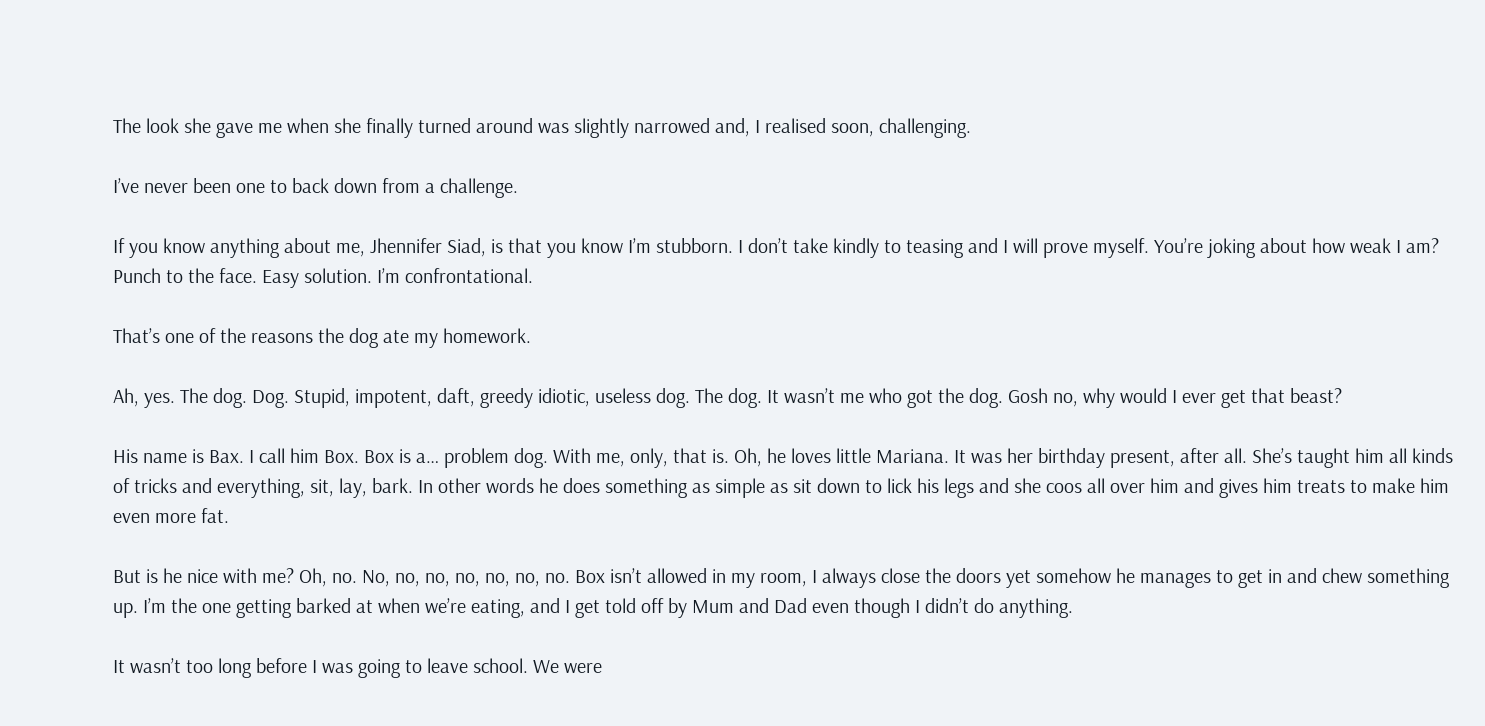The look she gave me when she finally turned around was slightly narrowed and, I realised soon, challenging.

I’ve never been one to back down from a challenge.

If you know anything about me, Jhennifer Siad, is that you know I’m stubborn. I don’t take kindly to teasing and I will prove myself. You’re joking about how weak I am? Punch to the face. Easy solution. I’m confrontational.

That’s one of the reasons the dog ate my homework.

Ah, yes. The dog. Dog. Stupid, impotent, daft, greedy idiotic, useless dog. The dog. It wasn’t me who got the dog. Gosh no, why would I ever get that beast?

His name is Bax. I call him Box. Box is a… problem dog. With me, only, that is. Oh, he loves little Mariana. It was her birthday present, after all. She’s taught him all kinds of tricks and everything, sit, lay, bark. In other words he does something as simple as sit down to lick his legs and she coos all over him and gives him treats to make him even more fat.

But is he nice with me? Oh, no. No, no, no, no, no, no, no. Box isn’t allowed in my room, I always close the doors yet somehow he manages to get in and chew something up. I’m the one getting barked at when we’re eating, and I get told off by Mum and Dad even though I didn’t do anything.

It wasn’t too long before I was going to leave school. We were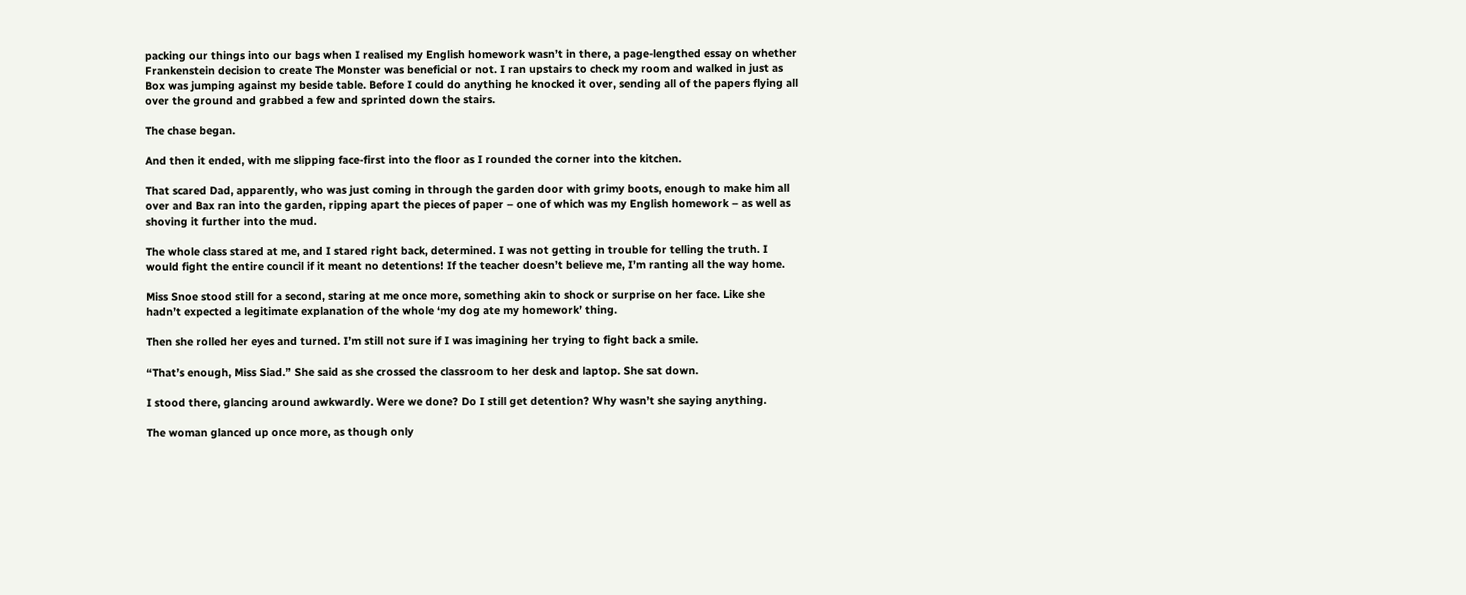packing our things into our bags when I realised my English homework wasn’t in there, a page-lengthed essay on whether Frankenstein decision to create The Monster was beneficial or not. I ran upstairs to check my room and walked in just as Box was jumping against my beside table. Before I could do anything he knocked it over, sending all of the papers flying all over the ground and grabbed a few and sprinted down the stairs.

The chase began.

And then it ended, with me slipping face-first into the floor as I rounded the corner into the kitchen.

That scared Dad, apparently, who was just coming in through the garden door with grimy boots, enough to make him all over and Bax ran into the garden, ripping apart the pieces of paper – one of which was my English homework – as well as shoving it further into the mud.

The whole class stared at me, and I stared right back, determined. I was not getting in trouble for telling the truth. I would fight the entire council if it meant no detentions! If the teacher doesn’t believe me, I’m ranting all the way home.

Miss Snoe stood still for a second, staring at me once more, something akin to shock or surprise on her face. Like she hadn’t expected a legitimate explanation of the whole ‘my dog ate my homework’ thing.

Then she rolled her eyes and turned. I’m still not sure if I was imagining her trying to fight back a smile.

“That’s enough, Miss Siad.” She said as she crossed the classroom to her desk and laptop. She sat down.

I stood there, glancing around awkwardly. Were we done? Do I still get detention? Why wasn’t she saying anything.

The woman glanced up once more, as though only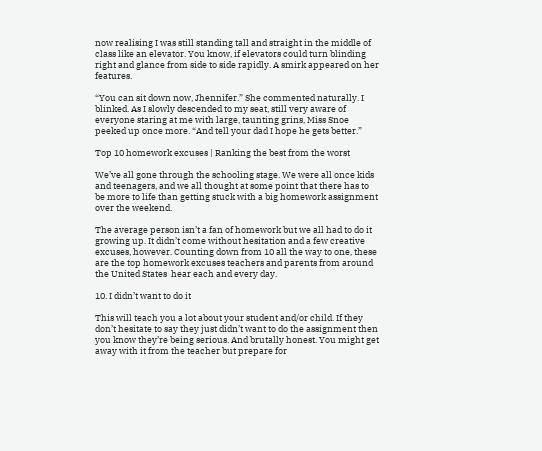now realising I was still standing tall and straight in the middle of class like an elevator. You know, if elevators could turn blinding right and glance from side to side rapidly. A smirk appeared on her features.

“You can sit down now, Jhennifer.” She commented naturally. I blinked. As I slowly descended to my seat, still very aware of everyone staring at me with large, taunting grins, Miss Snoe peeked up once more. “And tell your dad I hope he gets better.”

Top 10 homework excuses | Ranking the best from the worst

We’ve all gone through the schooling stage. We were all once kids and teenagers, and we all thought at some point that there has to be more to life than getting stuck with a big homework assignment over the weekend.

The average person isn’t a fan of homework but we all had to do it growing up. It didn’t come without hesitation and a few creative excuses, however. Counting down from 10 all the way to one, these are the top homework excuses teachers and parents from around the United States  hear each and every day.

10. I didn’t want to do it

This will teach you a lot about your student and/or child. If they don’t hesitate to say they just didn’t want to do the assignment then you know they’re being serious. And brutally honest. You might get away with it from the teacher but prepare for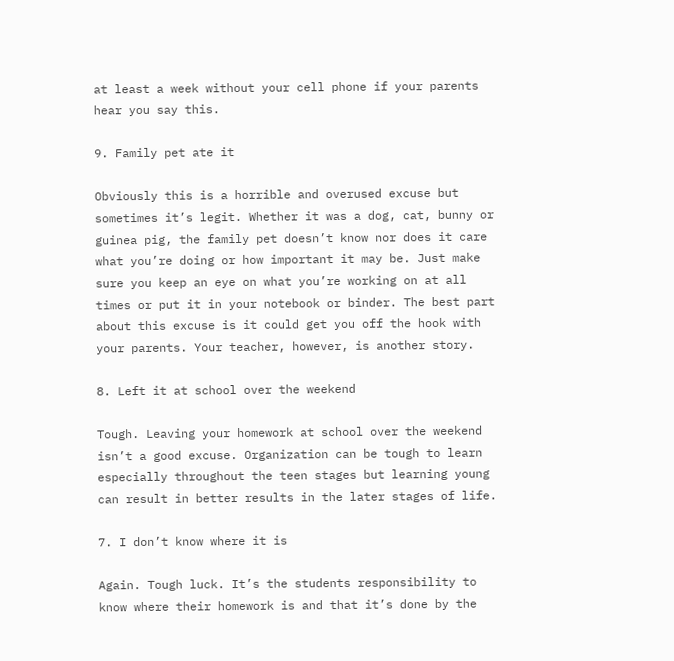at least a week without your cell phone if your parents hear you say this.

9. Family pet ate it

Obviously this is a horrible and overused excuse but sometimes it’s legit. Whether it was a dog, cat, bunny or guinea pig, the family pet doesn’t know nor does it care what you’re doing or how important it may be. Just make sure you keep an eye on what you’re working on at all times or put it in your notebook or binder. The best part about this excuse is it could get you off the hook with your parents. Your teacher, however, is another story.

8. Left it at school over the weekend

Tough. Leaving your homework at school over the weekend isn’t a good excuse. Organization can be tough to learn especially throughout the teen stages but learning young can result in better results in the later stages of life.

7. I don’t know where it is

Again. Tough luck. It’s the students responsibility to know where their homework is and that it’s done by the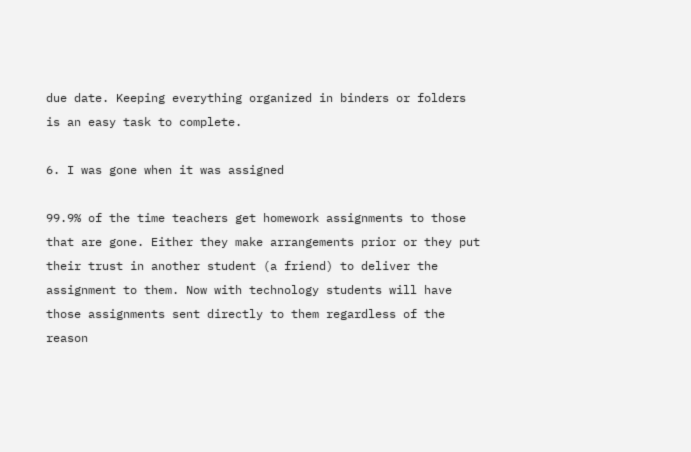due date. Keeping everything organized in binders or folders is an easy task to complete.

6. I was gone when it was assigned

99.9% of the time teachers get homework assignments to those that are gone. Either they make arrangements prior or they put their trust in another student (a friend) to deliver the assignment to them. Now with technology students will have those assignments sent directly to them regardless of the reason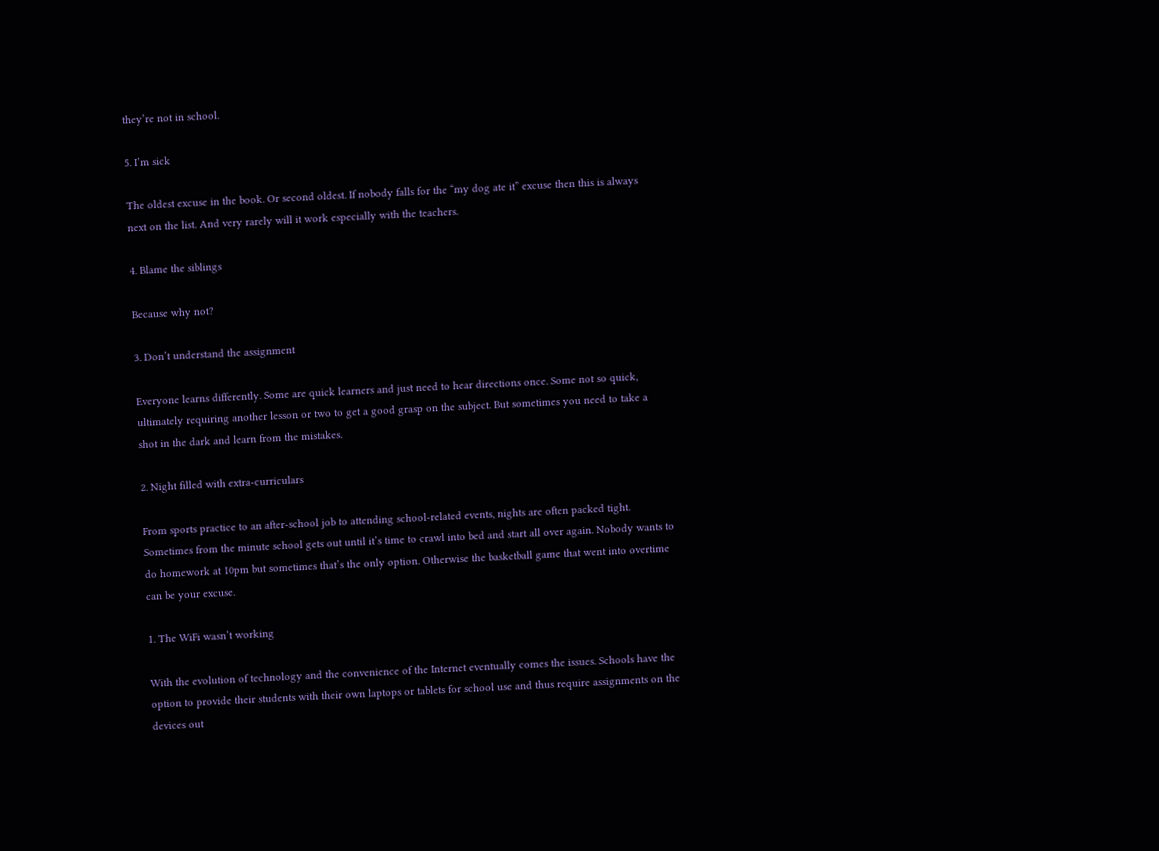they’re not in school.

5. I’m sick

The oldest excuse in the book. Or second oldest. If nobody falls for the “my dog ate it” excuse then this is always next on the list. And very rarely will it work especially with the teachers.

4. Blame the siblings

Because why not?

3. Don’t understand the assignment

Everyone learns differently. Some are quick learners and just need to hear directions once. Some not so quick, ultimately requiring another lesson or two to get a good grasp on the subject. But sometimes you need to take a shot in the dark and learn from the mistakes.

2. Night filled with extra-curriculars

From sports practice to an after-school job to attending school-related events, nights are often packed tight. Sometimes from the minute school gets out until it’s time to crawl into bed and start all over again. Nobody wants to do homework at 10pm but sometimes that’s the only option. Otherwise the basketball game that went into overtime can be your excuse.

1. The WiFi wasn’t working

With the evolution of technology and the convenience of the Internet eventually comes the issues. Schools have the option to provide their students with their own laptops or tablets for school use and thus require assignments on the devices out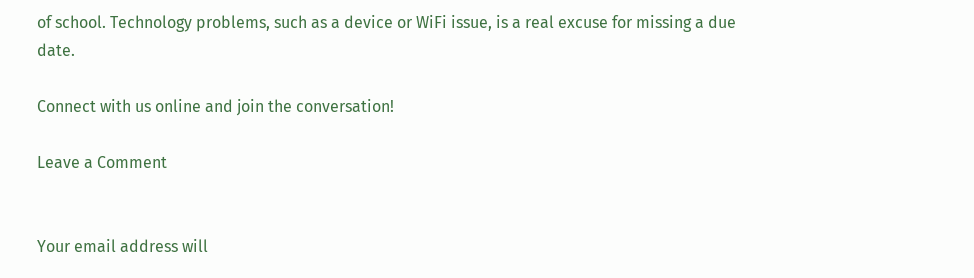of school. Technology problems, such as a device or WiFi issue, is a real excuse for missing a due date.

Connect with us online and join the conversation!

Leave a Comment


Your email address will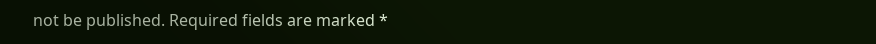not be published. Required fields are marked *